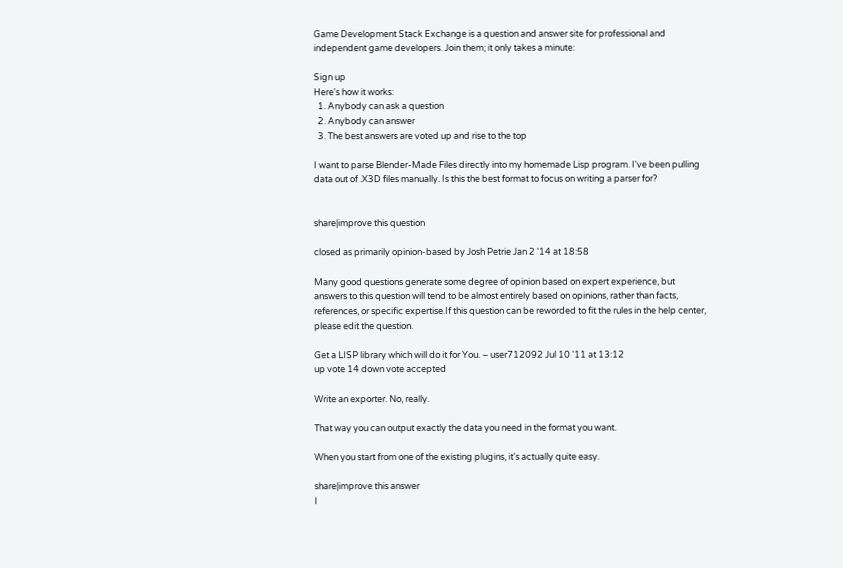Game Development Stack Exchange is a question and answer site for professional and independent game developers. Join them; it only takes a minute:

Sign up
Here's how it works:
  1. Anybody can ask a question
  2. Anybody can answer
  3. The best answers are voted up and rise to the top

I want to parse Blender-Made Files directly into my homemade Lisp program. I've been pulling data out of .X3D files manually. Is this the best format to focus on writing a parser for?


share|improve this question

closed as primarily opinion-based by Josh Petrie Jan 2 '14 at 18:58

Many good questions generate some degree of opinion based on expert experience, but answers to this question will tend to be almost entirely based on opinions, rather than facts, references, or specific expertise.If this question can be reworded to fit the rules in the help center, please edit the question.

Get a LISP library which will do it for You. – user712092 Jul 10 '11 at 13:12
up vote 14 down vote accepted

Write an exporter. No, really.

That way you can output exactly the data you need in the format you want.

When you start from one of the existing plugins, it's actually quite easy.

share|improve this answer
I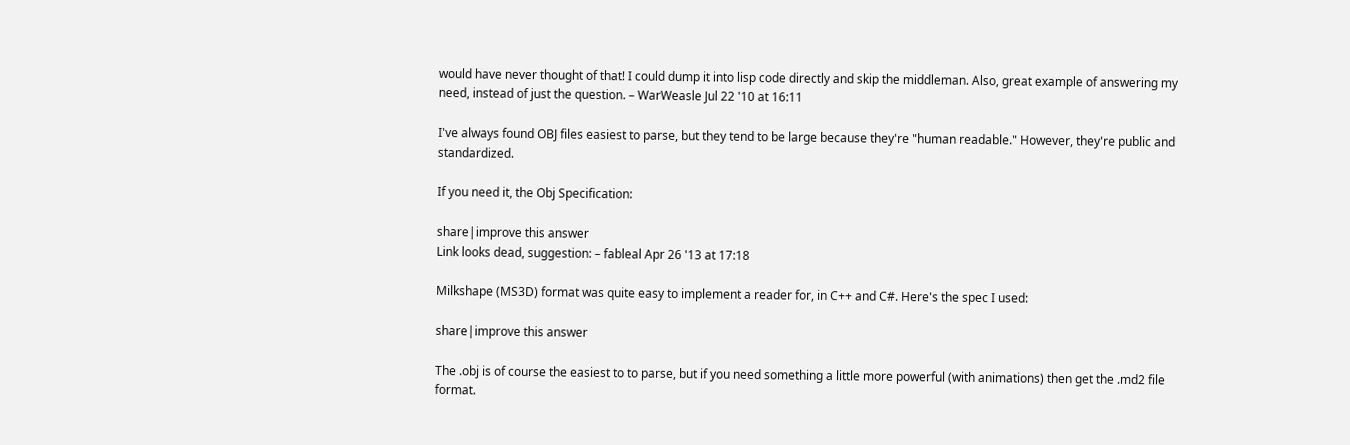would have never thought of that! I could dump it into lisp code directly and skip the middleman. Also, great example of answering my need, instead of just the question. – WarWeasle Jul 22 '10 at 16:11

I've always found OBJ files easiest to parse, but they tend to be large because they're "human readable." However, they're public and standardized.

If you need it, the Obj Specification:

share|improve this answer
Link looks dead, suggestion: – fableal Apr 26 '13 at 17:18

Milkshape (MS3D) format was quite easy to implement a reader for, in C++ and C#. Here's the spec I used:

share|improve this answer

The .obj is of course the easiest to to parse, but if you need something a little more powerful (with animations) then get the .md2 file format.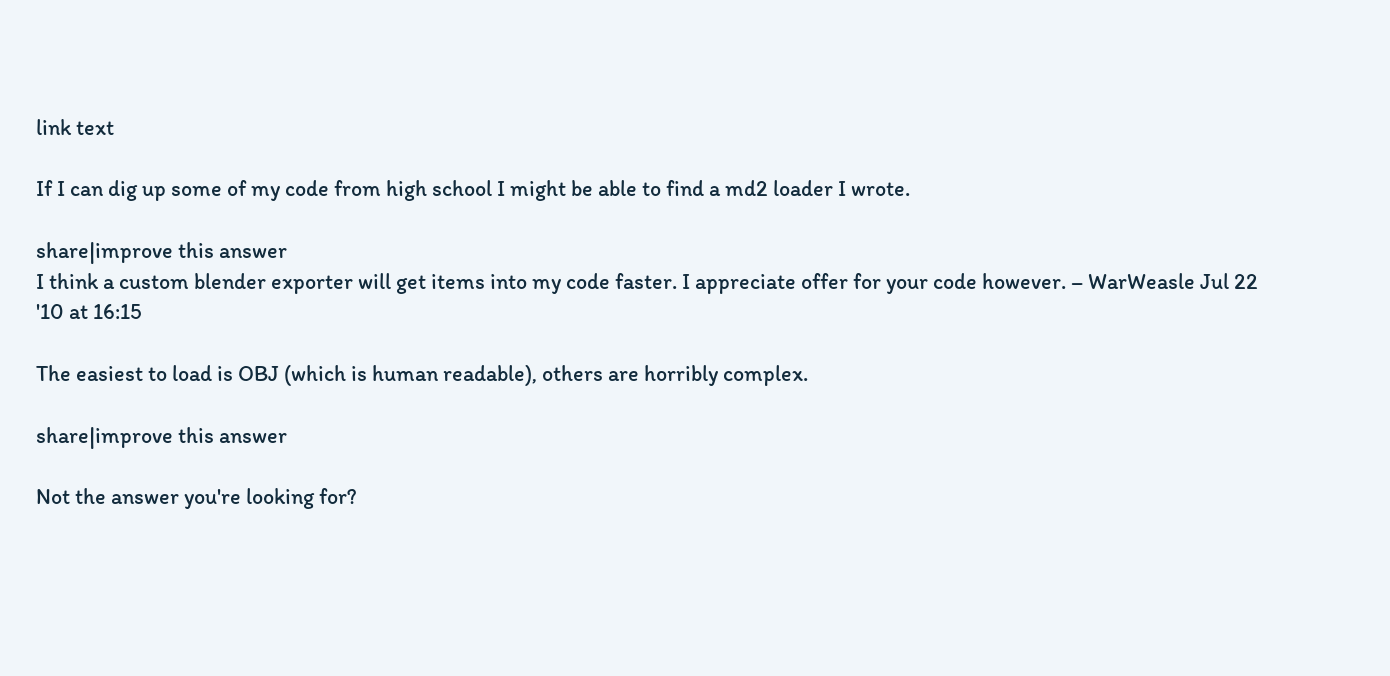link text

If I can dig up some of my code from high school I might be able to find a md2 loader I wrote.

share|improve this answer
I think a custom blender exporter will get items into my code faster. I appreciate offer for your code however. – WarWeasle Jul 22 '10 at 16:15

The easiest to load is OBJ (which is human readable), others are horribly complex.

share|improve this answer

Not the answer you're looking for?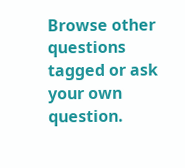Browse other questions tagged or ask your own question.